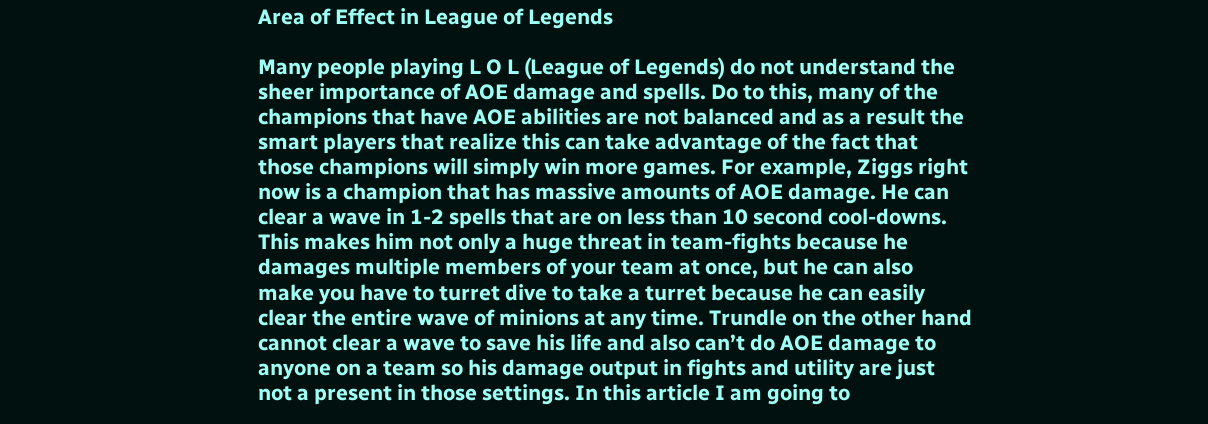Area of Effect in League of Legends

Many people playing L O L (League of Legends) do not understand the sheer importance of AOE damage and spells. Do to this, many of the champions that have AOE abilities are not balanced and as a result the smart players that realize this can take advantage of the fact that those champions will simply win more games. For example, Ziggs right now is a champion that has massive amounts of AOE damage. He can clear a wave in 1-2 spells that are on less than 10 second cool-downs. This makes him not only a huge threat in team-fights because he damages multiple members of your team at once, but he can also make you have to turret dive to take a turret because he can easily clear the entire wave of minions at any time. Trundle on the other hand cannot clear a wave to save his life and also can’t do AOE damage to anyone on a team so his damage output in fights and utility are just not a present in those settings. In this article I am going to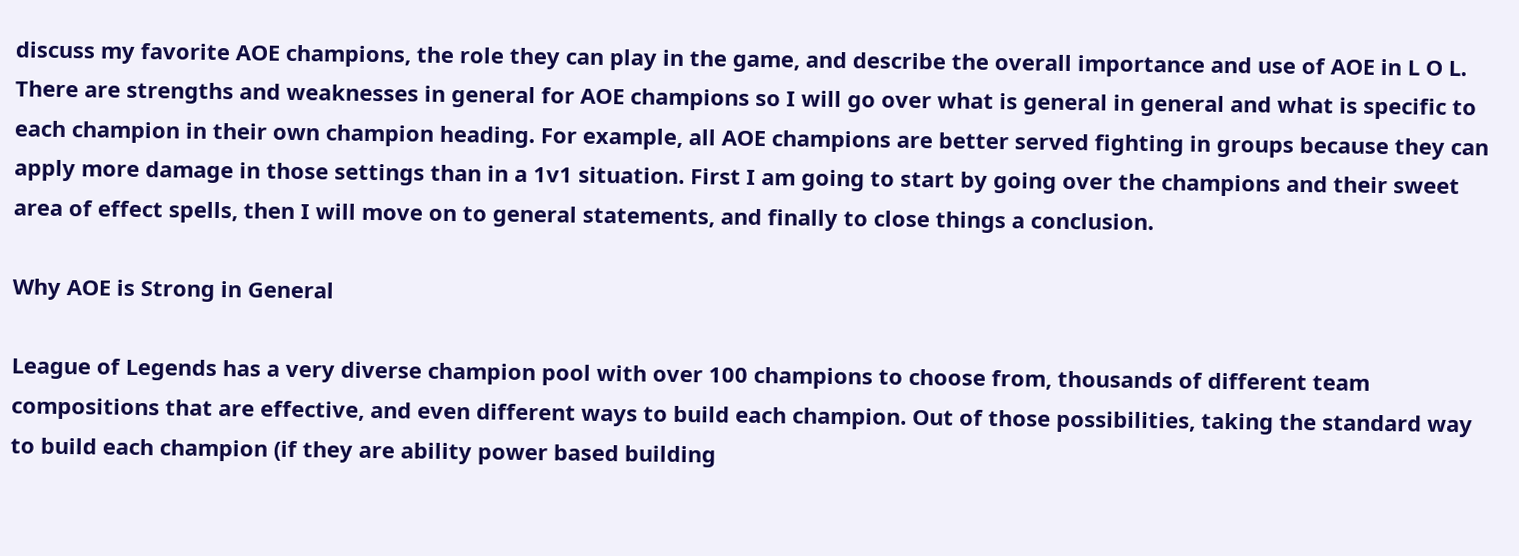discuss my favorite AOE champions, the role they can play in the game, and describe the overall importance and use of AOE in L O L. There are strengths and weaknesses in general for AOE champions so I will go over what is general in general and what is specific to each champion in their own champion heading. For example, all AOE champions are better served fighting in groups because they can apply more damage in those settings than in a 1v1 situation. First I am going to start by going over the champions and their sweet area of effect spells, then I will move on to general statements, and finally to close things a conclusion.

Why AOE is Strong in General

League of Legends has a very diverse champion pool with over 100 champions to choose from, thousands of different team compositions that are effective, and even different ways to build each champion. Out of those possibilities, taking the standard way to build each champion (if they are ability power based building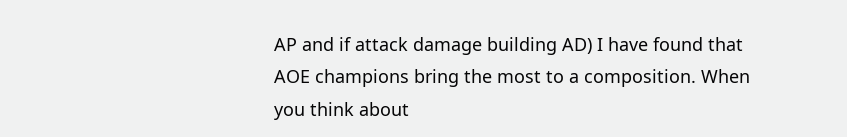AP and if attack damage building AD) I have found that AOE champions bring the most to a composition. When you think about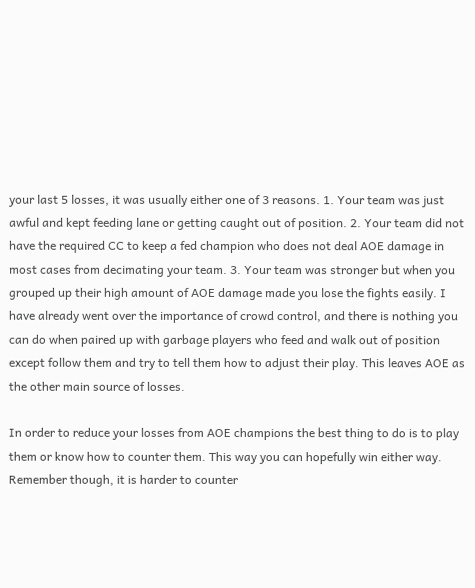your last 5 losses, it was usually either one of 3 reasons. 1. Your team was just awful and kept feeding lane or getting caught out of position. 2. Your team did not have the required CC to keep a fed champion who does not deal AOE damage in most cases from decimating your team. 3. Your team was stronger but when you grouped up their high amount of AOE damage made you lose the fights easily. I have already went over the importance of crowd control, and there is nothing you can do when paired up with garbage players who feed and walk out of position except follow them and try to tell them how to adjust their play. This leaves AOE as the other main source of losses.

In order to reduce your losses from AOE champions the best thing to do is to play them or know how to counter them. This way you can hopefully win either way. Remember though, it is harder to counter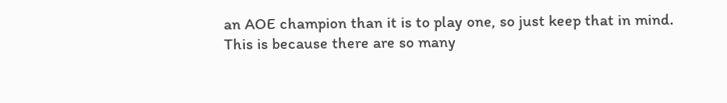an AOE champion than it is to play one, so just keep that in mind. This is because there are so many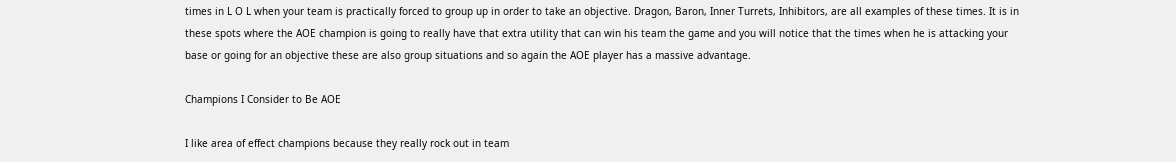times in L O L when your team is practically forced to group up in order to take an objective. Dragon, Baron, Inner Turrets, Inhibitors, are all examples of these times. It is in these spots where the AOE champion is going to really have that extra utility that can win his team the game and you will notice that the times when he is attacking your base or going for an objective these are also group situations and so again the AOE player has a massive advantage.

Champions I Consider to Be AOE

I like area of effect champions because they really rock out in team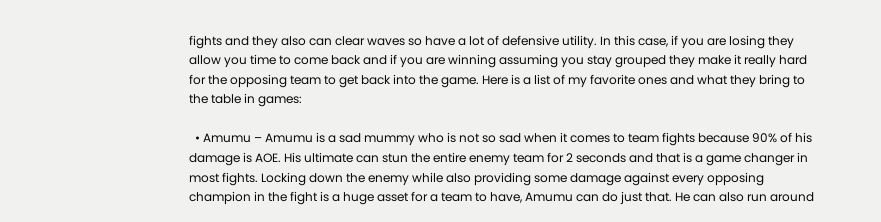fights and they also can clear waves so have a lot of defensive utility. In this case, if you are losing they allow you time to come back and if you are winning assuming you stay grouped they make it really hard for the opposing team to get back into the game. Here is a list of my favorite ones and what they bring to the table in games:

  • Amumu – Amumu is a sad mummy who is not so sad when it comes to team fights because 90% of his damage is AOE. His ultimate can stun the entire enemy team for 2 seconds and that is a game changer in most fights. Locking down the enemy while also providing some damage against every opposing champion in the fight is a huge asset for a team to have, Amumu can do just that. He can also run around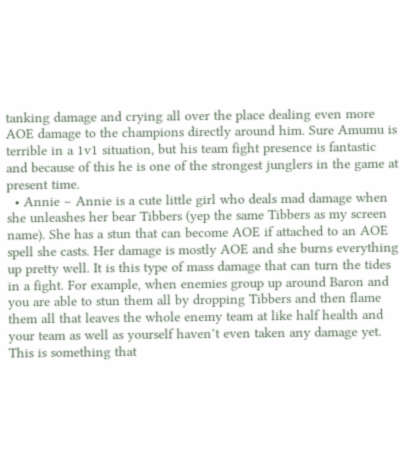tanking damage and crying all over the place dealing even more AOE damage to the champions directly around him. Sure Amumu is terrible in a 1v1 situation, but his team fight presence is fantastic and because of this he is one of the strongest junglers in the game at present time.
  • Annie – Annie is a cute little girl who deals mad damage when she unleashes her bear Tibbers (yep the same Tibbers as my screen name). She has a stun that can become AOE if attached to an AOE spell she casts. Her damage is mostly AOE and she burns everything up pretty well. It is this type of mass damage that can turn the tides in a fight. For example, when enemies group up around Baron and you are able to stun them all by dropping Tibbers and then flame them all that leaves the whole enemy team at like half health and your team as well as yourself haven’t even taken any damage yet. This is something that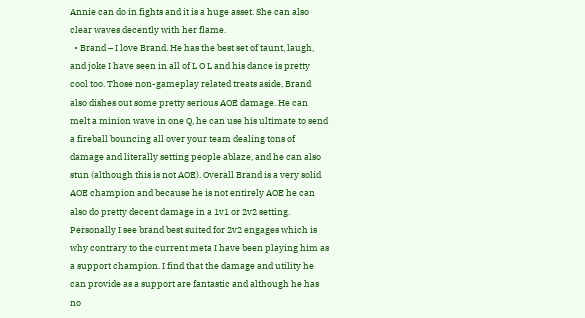Annie can do in fights and it is a huge asset. She can also clear waves decently with her flame.
  • Brand – I love Brand. He has the best set of taunt, laugh, and joke I have seen in all of L O L and his dance is pretty cool too. Those non-gameplay related treats aside, Brand also dishes out some pretty serious AOE damage. He can melt a minion wave in one Q, he can use his ultimate to send a fireball bouncing all over your team dealing tons of damage and literally setting people ablaze, and he can also stun (although this is not AOE). Overall Brand is a very solid AOE champion and because he is not entirely AOE he can also do pretty decent damage in a 1v1 or 2v2 setting. Personally I see brand best suited for 2v2 engages which is why contrary to the current meta I have been playing him as a support champion. I find that the damage and utility he can provide as a support are fantastic and although he has no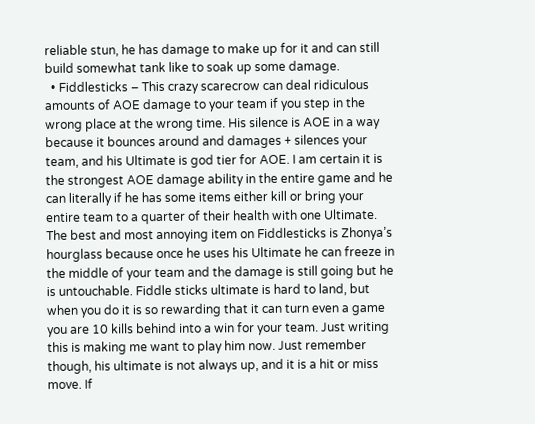reliable stun, he has damage to make up for it and can still build somewhat tank like to soak up some damage.
  • Fiddlesticks – This crazy scarecrow can deal ridiculous amounts of AOE damage to your team if you step in the wrong place at the wrong time. His silence is AOE in a way because it bounces around and damages + silences your team, and his Ultimate is god tier for AOE. I am certain it is the strongest AOE damage ability in the entire game and he can literally if he has some items either kill or bring your entire team to a quarter of their health with one Ultimate. The best and most annoying item on Fiddlesticks is Zhonya’s hourglass because once he uses his Ultimate he can freeze in the middle of your team and the damage is still going but he is untouchable. Fiddle sticks ultimate is hard to land, but when you do it is so rewarding that it can turn even a game you are 10 kills behind into a win for your team. Just writing this is making me want to play him now. Just remember though, his ultimate is not always up, and it is a hit or miss move. If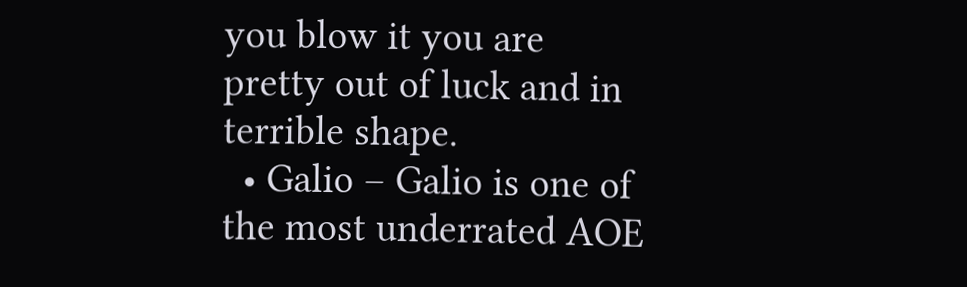you blow it you are pretty out of luck and in terrible shape.
  • Galio – Galio is one of the most underrated AOE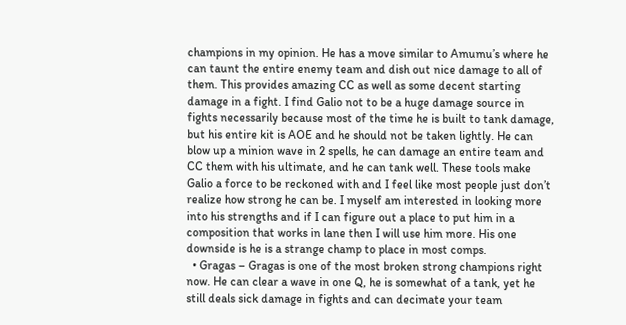champions in my opinion. He has a move similar to Amumu’s where he can taunt the entire enemy team and dish out nice damage to all of them. This provides amazing CC as well as some decent starting damage in a fight. I find Galio not to be a huge damage source in fights necessarily because most of the time he is built to tank damage, but his entire kit is AOE and he should not be taken lightly. He can blow up a minion wave in 2 spells, he can damage an entire team and CC them with his ultimate, and he can tank well. These tools make Galio a force to be reckoned with and I feel like most people just don’t realize how strong he can be. I myself am interested in looking more into his strengths and if I can figure out a place to put him in a composition that works in lane then I will use him more. His one downside is he is a strange champ to place in most comps.
  • Gragas – Gragas is one of the most broken strong champions right now. He can clear a wave in one Q, he is somewhat of a tank, yet he still deals sick damage in fights and can decimate your team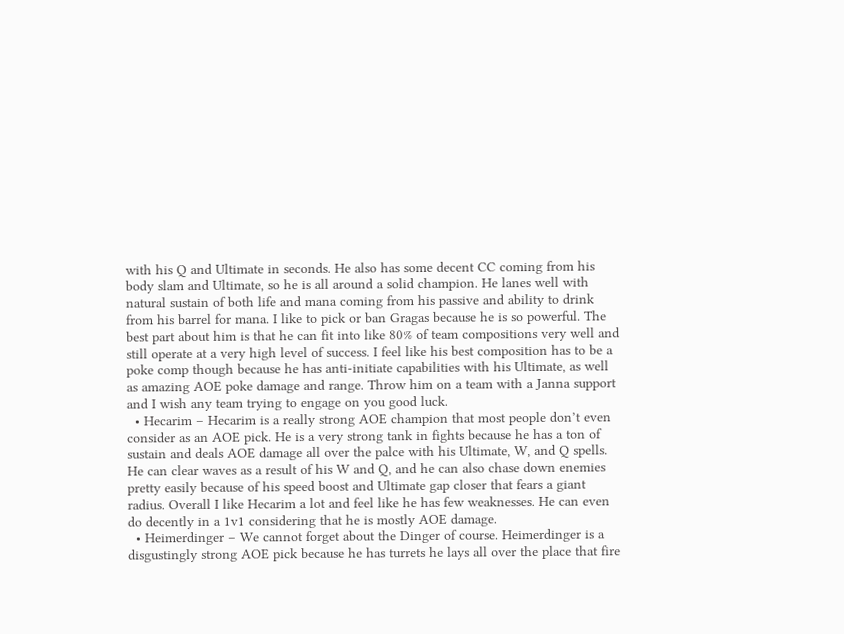with his Q and Ultimate in seconds. He also has some decent CC coming from his body slam and Ultimate, so he is all around a solid champion. He lanes well with natural sustain of both life and mana coming from his passive and ability to drink from his barrel for mana. I like to pick or ban Gragas because he is so powerful. The best part about him is that he can fit into like 80% of team compositions very well and still operate at a very high level of success. I feel like his best composition has to be a poke comp though because he has anti-initiate capabilities with his Ultimate, as well as amazing AOE poke damage and range. Throw him on a team with a Janna support and I wish any team trying to engage on you good luck.
  • Hecarim – Hecarim is a really strong AOE champion that most people don’t even consider as an AOE pick. He is a very strong tank in fights because he has a ton of sustain and deals AOE damage all over the palce with his Ultimate, W, and Q spells. He can clear waves as a result of his W and Q, and he can also chase down enemies pretty easily because of his speed boost and Ultimate gap closer that fears a giant radius. Overall I like Hecarim a lot and feel like he has few weaknesses. He can even do decently in a 1v1 considering that he is mostly AOE damage.
  • Heimerdinger – We cannot forget about the Dinger of course. Heimerdinger is a disgustingly strong AOE pick because he has turrets he lays all over the place that fire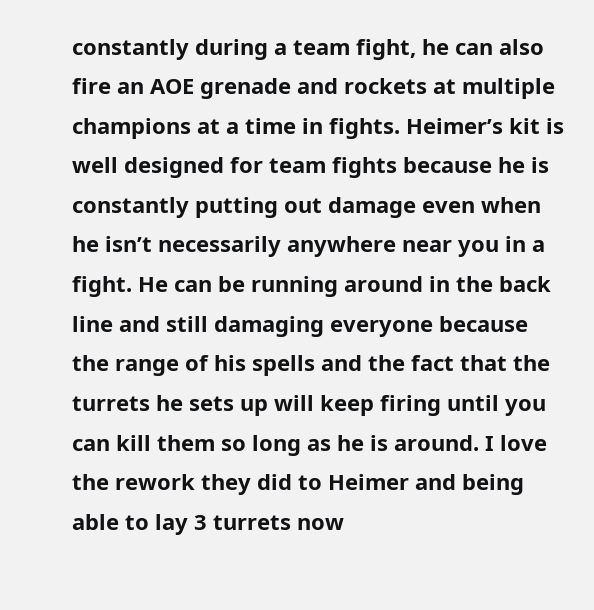constantly during a team fight, he can also fire an AOE grenade and rockets at multiple champions at a time in fights. Heimer’s kit is well designed for team fights because he is constantly putting out damage even when he isn’t necessarily anywhere near you in a fight. He can be running around in the back line and still damaging everyone because the range of his spells and the fact that the turrets he sets up will keep firing until you can kill them so long as he is around. I love the rework they did to Heimer and being able to lay 3 turrets now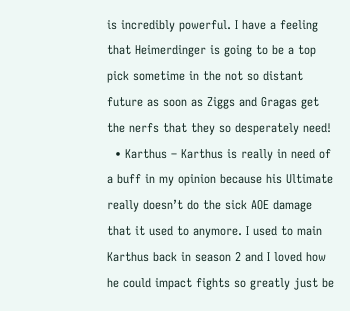is incredibly powerful. I have a feeling that Heimerdinger is going to be a top pick sometime in the not so distant future as soon as Ziggs and Gragas get the nerfs that they so desperately need!
  • Karthus – Karthus is really in need of a buff in my opinion because his Ultimate really doesn’t do the sick AOE damage that it used to anymore. I used to main Karthus back in season 2 and I loved how he could impact fights so greatly just be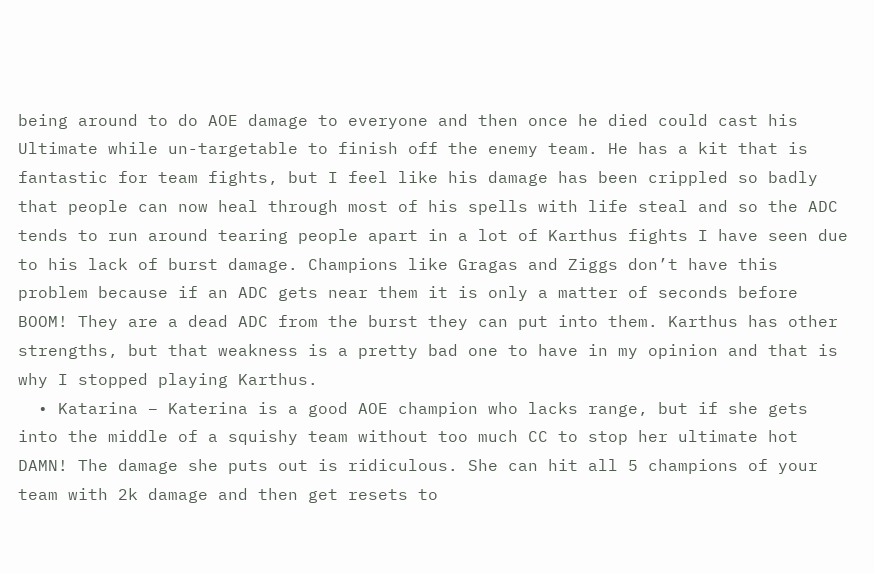being around to do AOE damage to everyone and then once he died could cast his Ultimate while un-targetable to finish off the enemy team. He has a kit that is fantastic for team fights, but I feel like his damage has been crippled so badly that people can now heal through most of his spells with life steal and so the ADC tends to run around tearing people apart in a lot of Karthus fights I have seen due to his lack of burst damage. Champions like Gragas and Ziggs don’t have this problem because if an ADC gets near them it is only a matter of seconds before BOOM! They are a dead ADC from the burst they can put into them. Karthus has other strengths, but that weakness is a pretty bad one to have in my opinion and that is why I stopped playing Karthus.
  • Katarina – Katerina is a good AOE champion who lacks range, but if she gets into the middle of a squishy team without too much CC to stop her ultimate hot DAMN! The damage she puts out is ridiculous. She can hit all 5 champions of your team with 2k damage and then get resets to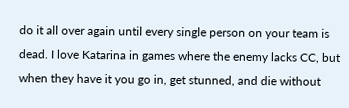do it all over again until every single person on your team is dead. I love Katarina in games where the enemy lacks CC, but when they have it you go in, get stunned, and die without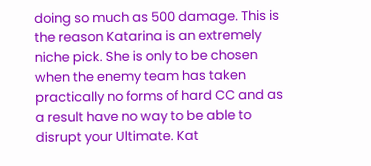doing so much as 500 damage. This is the reason Katarina is an extremely niche pick. She is only to be chosen when the enemy team has taken practically no forms of hard CC and as a result have no way to be able to disrupt your Ultimate. Kat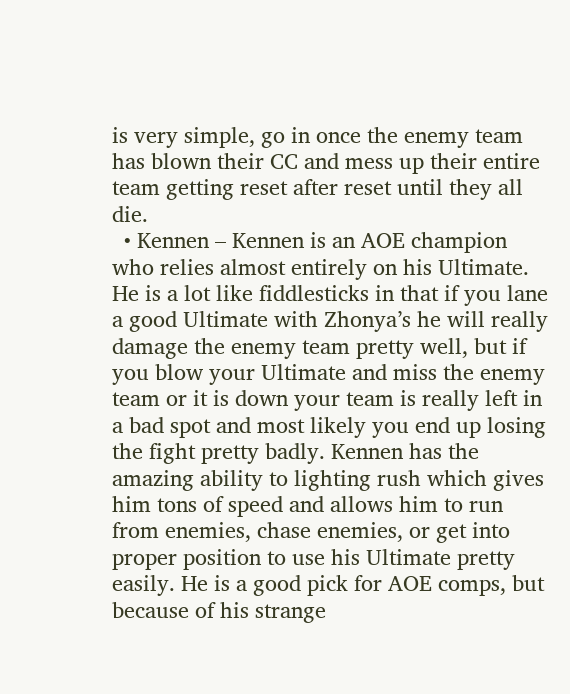is very simple, go in once the enemy team has blown their CC and mess up their entire team getting reset after reset until they all die.
  • Kennen – Kennen is an AOE champion who relies almost entirely on his Ultimate. He is a lot like fiddlesticks in that if you lane a good Ultimate with Zhonya’s he will really damage the enemy team pretty well, but if you blow your Ultimate and miss the enemy team or it is down your team is really left in a bad spot and most likely you end up losing the fight pretty badly. Kennen has the amazing ability to lighting rush which gives him tons of speed and allows him to run from enemies, chase enemies, or get into proper position to use his Ultimate pretty easily. He is a good pick for AOE comps, but because of his strange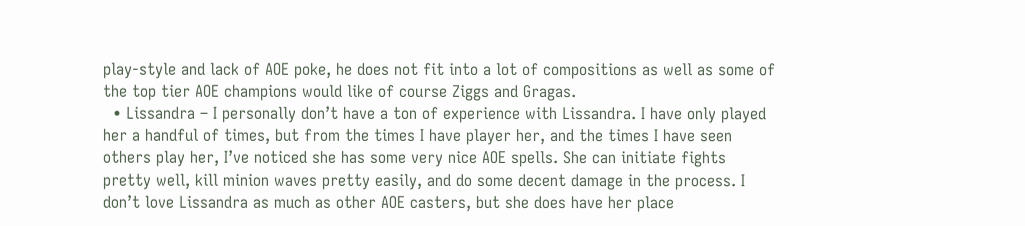play-style and lack of AOE poke, he does not fit into a lot of compositions as well as some of the top tier AOE champions would like of course Ziggs and Gragas.
  • Lissandra – I personally don’t have a ton of experience with Lissandra. I have only played her a handful of times, but from the times I have player her, and the times I have seen others play her, I’ve noticed she has some very nice AOE spells. She can initiate fights pretty well, kill minion waves pretty easily, and do some decent damage in the process. I don’t love Lissandra as much as other AOE casters, but she does have her place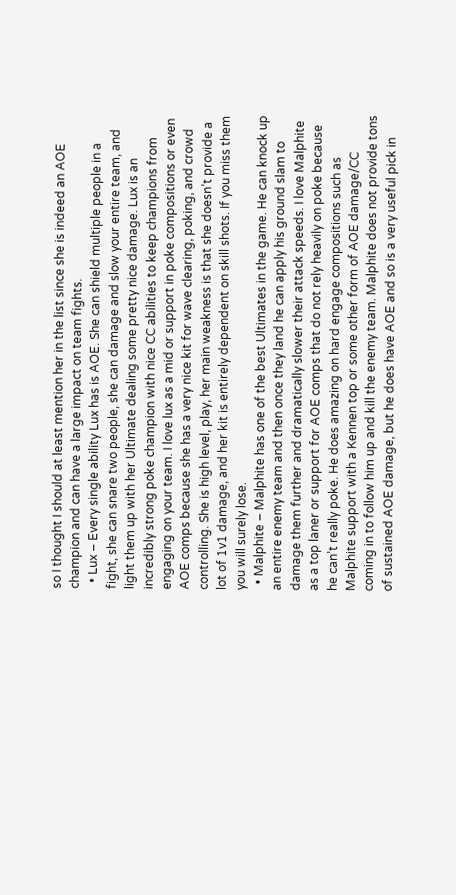so I thought I should at least mention her in the list since she is indeed an AOE champion and can have a large impact on team fights.
  • Lux – Every single ability Lux has is AOE. She can shield multiple people in a fight, she can snare two people, she can damage and slow your entire team, and light them up with her Ultimate dealing some pretty nice damage. Lux is an incredibly strong poke champion with nice CC abilities to keep champions from engaging on your team. I love lux as a mid or support in poke compositions or even AOE comps because she has a very nice kit for wave clearing, poking, and crowd controlling. She is high level, play, her main weakness is that she doesn’t provide a lot of 1v1 damage, and her kit is entirely dependent on skill shots. If you miss them you will surely lose.
  • Malphite – Malphite has one of the best Ultimates in the game. He can knock up an entire enemy team and then once they land he can apply his ground slam to damage them further and dramatically slower their attack speeds. I love Malphite as a top laner or support for AOE comps that do not rely heavily on poke because he can’t really poke. He does amazing on hard engage compositions such as Malphite support with a Kennen top or some other form of AOE damage/CC coming in to follow him up and kill the enemy team. Malphite does not provide tons of sustained AOE damage, but he does have AOE and so is a very useful pick in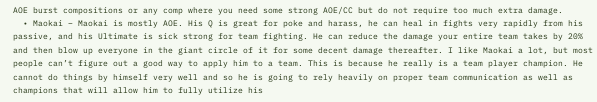AOE burst compositions or any comp where you need some strong AOE/CC but do not require too much extra damage.
  • Maokai – Maokai is mostly AOE. His Q is great for poke and harass, he can heal in fights very rapidly from his passive, and his Ultimate is sick strong for team fighting. He can reduce the damage your entire team takes by 20% and then blow up everyone in the giant circle of it for some decent damage thereafter. I like Maokai a lot, but most people can’t figure out a good way to apply him to a team. This is because he really is a team player champion. He cannot do things by himself very well and so he is going to rely heavily on proper team communication as well as champions that will allow him to fully utilize his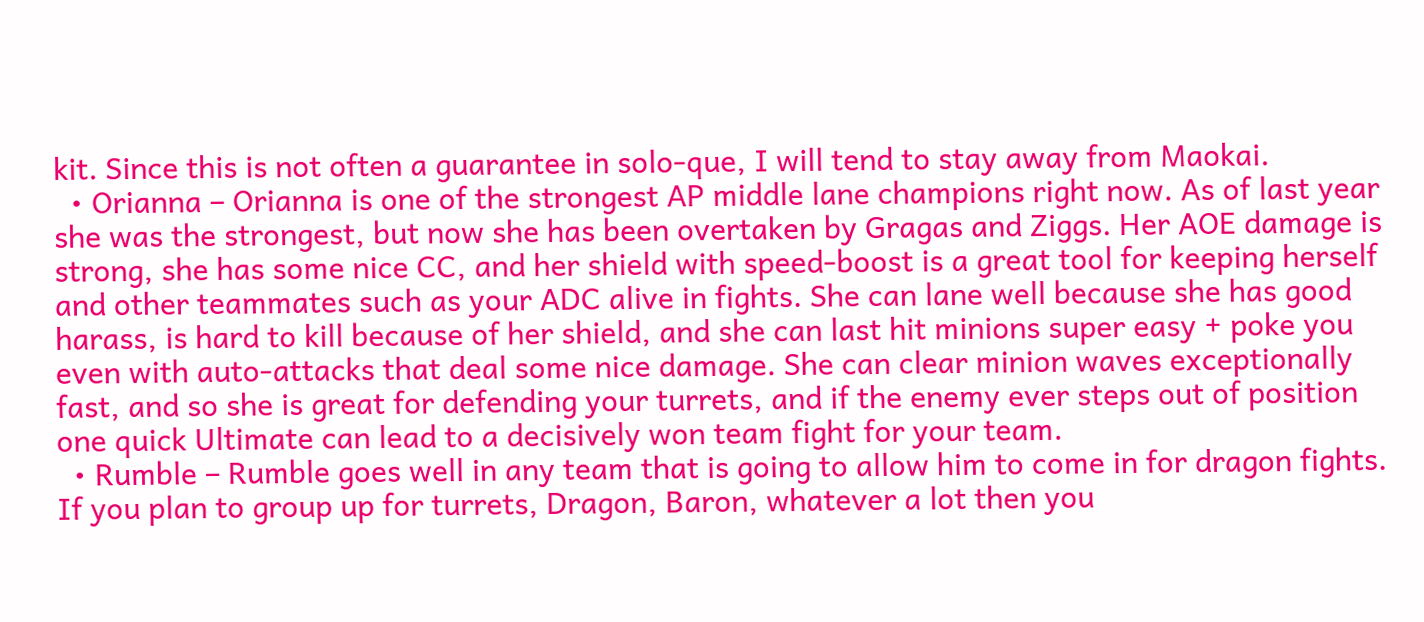kit. Since this is not often a guarantee in solo-que, I will tend to stay away from Maokai.
  • Orianna – Orianna is one of the strongest AP middle lane champions right now. As of last year she was the strongest, but now she has been overtaken by Gragas and Ziggs. Her AOE damage is strong, she has some nice CC, and her shield with speed-boost is a great tool for keeping herself and other teammates such as your ADC alive in fights. She can lane well because she has good harass, is hard to kill because of her shield, and she can last hit minions super easy + poke you even with auto-attacks that deal some nice damage. She can clear minion waves exceptionally fast, and so she is great for defending your turrets, and if the enemy ever steps out of position one quick Ultimate can lead to a decisively won team fight for your team.
  • Rumble – Rumble goes well in any team that is going to allow him to come in for dragon fights. If you plan to group up for turrets, Dragon, Baron, whatever a lot then you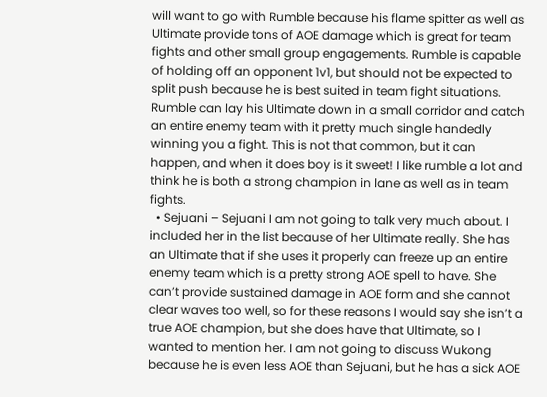will want to go with Rumble because his flame spitter as well as Ultimate provide tons of AOE damage which is great for team fights and other small group engagements. Rumble is capable of holding off an opponent 1v1, but should not be expected to split push because he is best suited in team fight situations. Rumble can lay his Ultimate down in a small corridor and catch an entire enemy team with it pretty much single handedly winning you a fight. This is not that common, but it can happen, and when it does boy is it sweet! I like rumble a lot and think he is both a strong champion in lane as well as in team fights.
  • Sejuani – Sejuani I am not going to talk very much about. I included her in the list because of her Ultimate really. She has an Ultimate that if she uses it properly can freeze up an entire enemy team which is a pretty strong AOE spell to have. She can’t provide sustained damage in AOE form and she cannot clear waves too well, so for these reasons I would say she isn’t a true AOE champion, but she does have that Ultimate, so I wanted to mention her. I am not going to discuss Wukong because he is even less AOE than Sejuani, but he has a sick AOE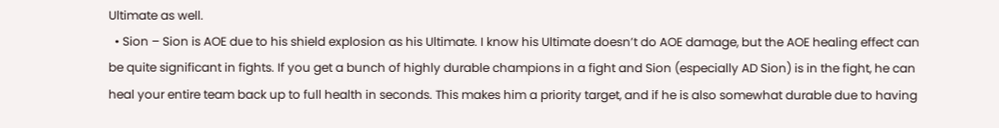Ultimate as well.
  • Sion – Sion is AOE due to his shield explosion as his Ultimate. I know his Ultimate doesn’t do AOE damage, but the AOE healing effect can be quite significant in fights. If you get a bunch of highly durable champions in a fight and Sion (especially AD Sion) is in the fight, he can heal your entire team back up to full health in seconds. This makes him a priority target, and if he is also somewhat durable due to having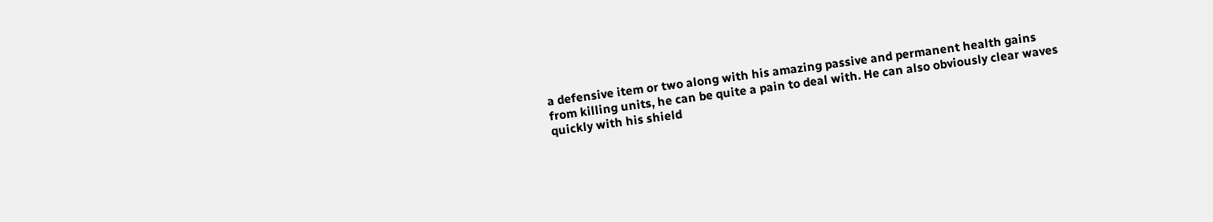a defensive item or two along with his amazing passive and permanent health gains from killing units, he can be quite a pain to deal with. He can also obviously clear waves quickly with his shield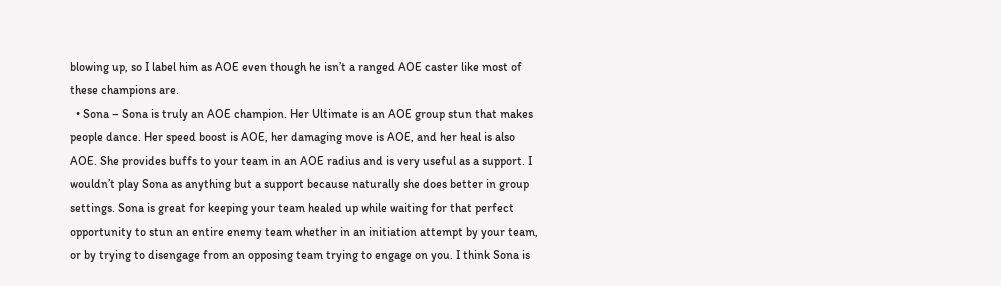blowing up, so I label him as AOE even though he isn’t a ranged AOE caster like most of these champions are.
  • Sona – Sona is truly an AOE champion. Her Ultimate is an AOE group stun that makes people dance. Her speed boost is AOE, her damaging move is AOE, and her heal is also AOE. She provides buffs to your team in an AOE radius and is very useful as a support. I wouldn’t play Sona as anything but a support because naturally she does better in group settings. Sona is great for keeping your team healed up while waiting for that perfect opportunity to stun an entire enemy team whether in an initiation attempt by your team, or by trying to disengage from an opposing team trying to engage on you. I think Sona is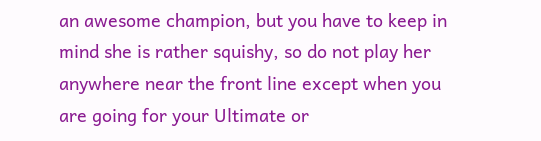an awesome champion, but you have to keep in mind she is rather squishy, so do not play her anywhere near the front line except when you are going for your Ultimate or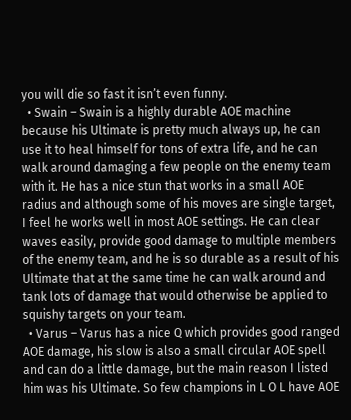you will die so fast it isn’t even funny.
  • Swain – Swain is a highly durable AOE machine because his Ultimate is pretty much always up, he can use it to heal himself for tons of extra life, and he can walk around damaging a few people on the enemy team with it. He has a nice stun that works in a small AOE radius and although some of his moves are single target, I feel he works well in most AOE settings. He can clear waves easily, provide good damage to multiple members of the enemy team, and he is so durable as a result of his Ultimate that at the same time he can walk around and tank lots of damage that would otherwise be applied to squishy targets on your team.
  • Varus – Varus has a nice Q which provides good ranged AOE damage, his slow is also a small circular AOE spell and can do a little damage, but the main reason I listed him was his Ultimate. So few champions in L O L have AOE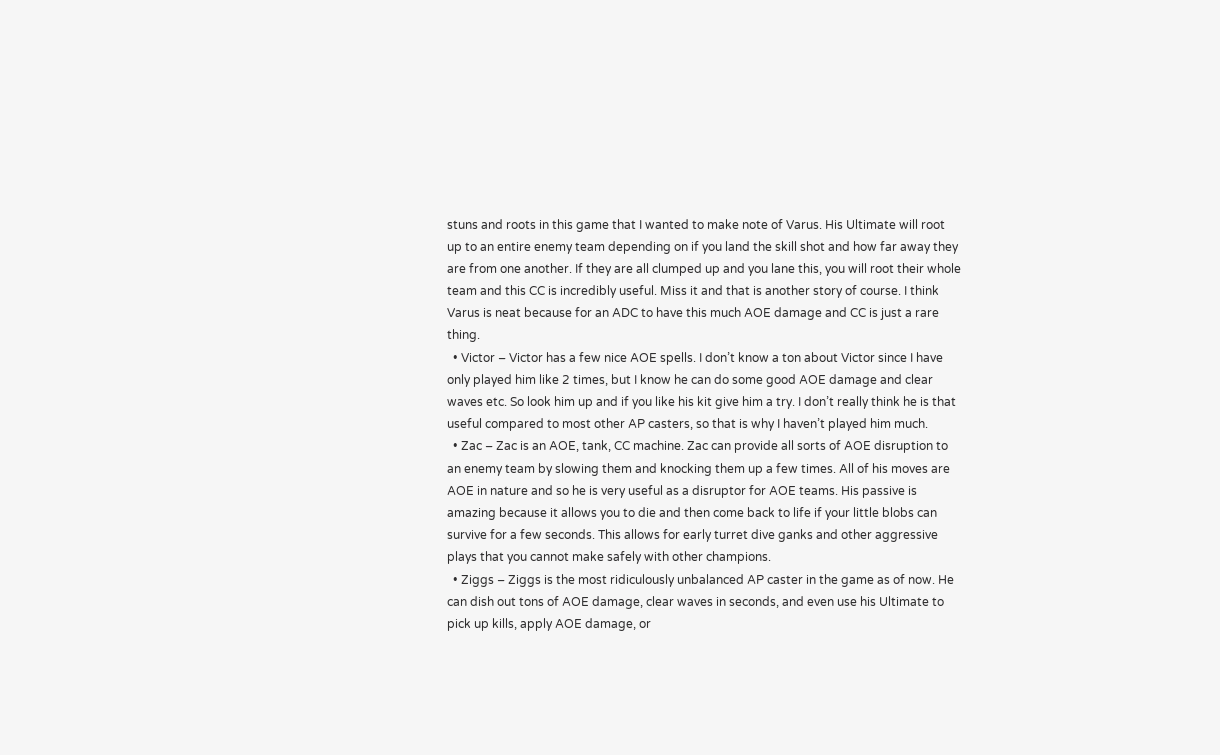stuns and roots in this game that I wanted to make note of Varus. His Ultimate will root up to an entire enemy team depending on if you land the skill shot and how far away they are from one another. If they are all clumped up and you lane this, you will root their whole team and this CC is incredibly useful. Miss it and that is another story of course. I think Varus is neat because for an ADC to have this much AOE damage and CC is just a rare thing.
  • Victor – Victor has a few nice AOE spells. I don’t know a ton about Victor since I have only played him like 2 times, but I know he can do some good AOE damage and clear waves etc. So look him up and if you like his kit give him a try. I don’t really think he is that useful compared to most other AP casters, so that is why I haven’t played him much.
  • Zac – Zac is an AOE, tank, CC machine. Zac can provide all sorts of AOE disruption to an enemy team by slowing them and knocking them up a few times. All of his moves are AOE in nature and so he is very useful as a disruptor for AOE teams. His passive is amazing because it allows you to die and then come back to life if your little blobs can survive for a few seconds. This allows for early turret dive ganks and other aggressive plays that you cannot make safely with other champions.
  • Ziggs – Ziggs is the most ridiculously unbalanced AP caster in the game as of now. He can dish out tons of AOE damage, clear waves in seconds, and even use his Ultimate to pick up kills, apply AOE damage, or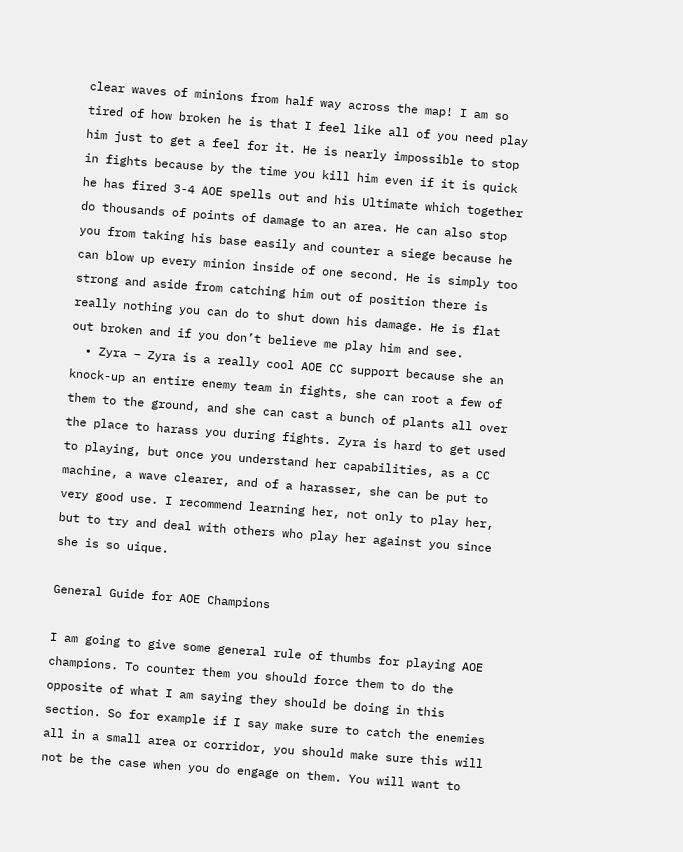clear waves of minions from half way across the map! I am so tired of how broken he is that I feel like all of you need play him just to get a feel for it. He is nearly impossible to stop in fights because by the time you kill him even if it is quick he has fired 3-4 AOE spells out and his Ultimate which together do thousands of points of damage to an area. He can also stop you from taking his base easily and counter a siege because he can blow up every minion inside of one second. He is simply too strong and aside from catching him out of position there is really nothing you can do to shut down his damage. He is flat out broken and if you don’t believe me play him and see.
  • Zyra – Zyra is a really cool AOE CC support because she an knock-up an entire enemy team in fights, she can root a few of them to the ground, and she can cast a bunch of plants all over the place to harass you during fights. Zyra is hard to get used to playing, but once you understand her capabilities, as a CC machine, a wave clearer, and of a harasser, she can be put to very good use. I recommend learning her, not only to play her, but to try and deal with others who play her against you since she is so uique.

General Guide for AOE Champions

I am going to give some general rule of thumbs for playing AOE champions. To counter them you should force them to do the opposite of what I am saying they should be doing in this section. So for example if I say make sure to catch the enemies all in a small area or corridor, you should make sure this will not be the case when you do engage on them. You will want to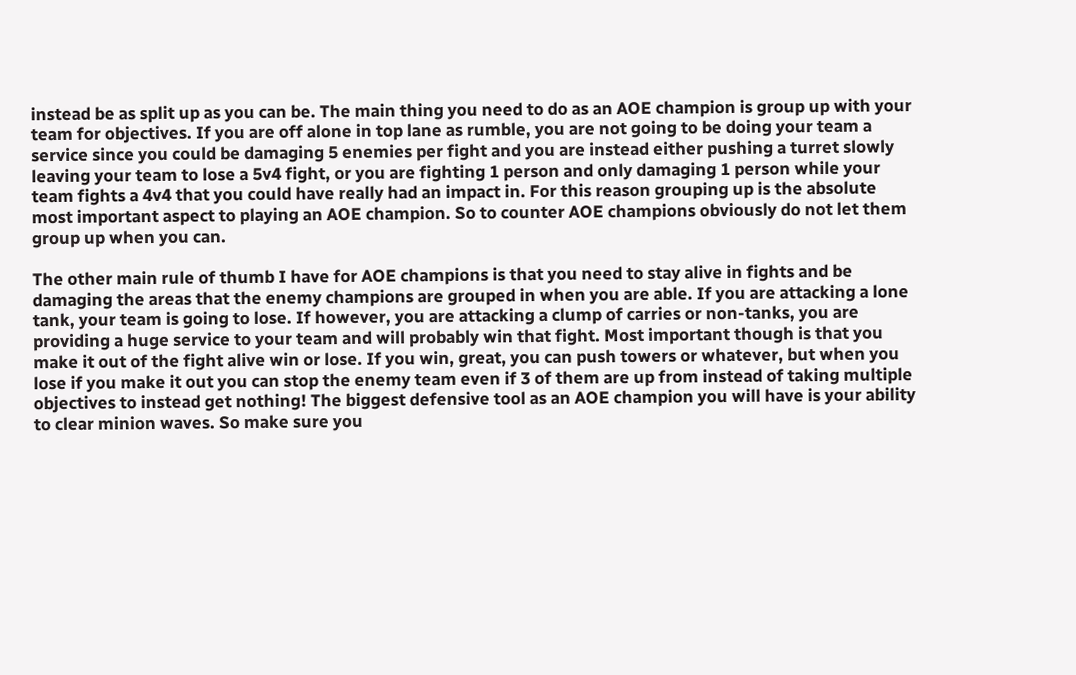instead be as split up as you can be. The main thing you need to do as an AOE champion is group up with your team for objectives. If you are off alone in top lane as rumble, you are not going to be doing your team a service since you could be damaging 5 enemies per fight and you are instead either pushing a turret slowly leaving your team to lose a 5v4 fight, or you are fighting 1 person and only damaging 1 person while your team fights a 4v4 that you could have really had an impact in. For this reason grouping up is the absolute most important aspect to playing an AOE champion. So to counter AOE champions obviously do not let them group up when you can.

The other main rule of thumb I have for AOE champions is that you need to stay alive in fights and be damaging the areas that the enemy champions are grouped in when you are able. If you are attacking a lone tank, your team is going to lose. If however, you are attacking a clump of carries or non-tanks, you are providing a huge service to your team and will probably win that fight. Most important though is that you make it out of the fight alive win or lose. If you win, great, you can push towers or whatever, but when you lose if you make it out you can stop the enemy team even if 3 of them are up from instead of taking multiple objectives to instead get nothing! The biggest defensive tool as an AOE champion you will have is your ability to clear minion waves. So make sure you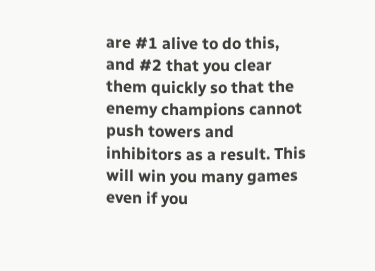are #1 alive to do this, and #2 that you clear them quickly so that the enemy champions cannot push towers and inhibitors as a result. This will win you many games even if you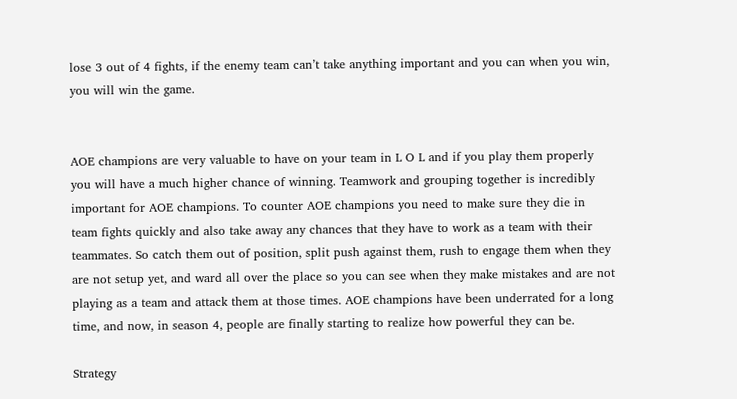lose 3 out of 4 fights, if the enemy team can’t take anything important and you can when you win, you will win the game.


AOE champions are very valuable to have on your team in L O L and if you play them properly you will have a much higher chance of winning. Teamwork and grouping together is incredibly important for AOE champions. To counter AOE champions you need to make sure they die in team fights quickly and also take away any chances that they have to work as a team with their teammates. So catch them out of position, split push against them, rush to engage them when they are not setup yet, and ward all over the place so you can see when they make mistakes and are not playing as a team and attack them at those times. AOE champions have been underrated for a long time, and now, in season 4, people are finally starting to realize how powerful they can be.

Strategy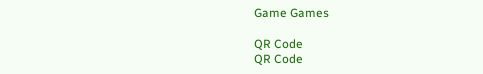Game Games

QR Code
QR Code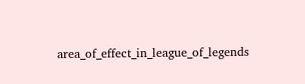area_of_effect_in_league_of_legends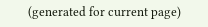(generated for current page)